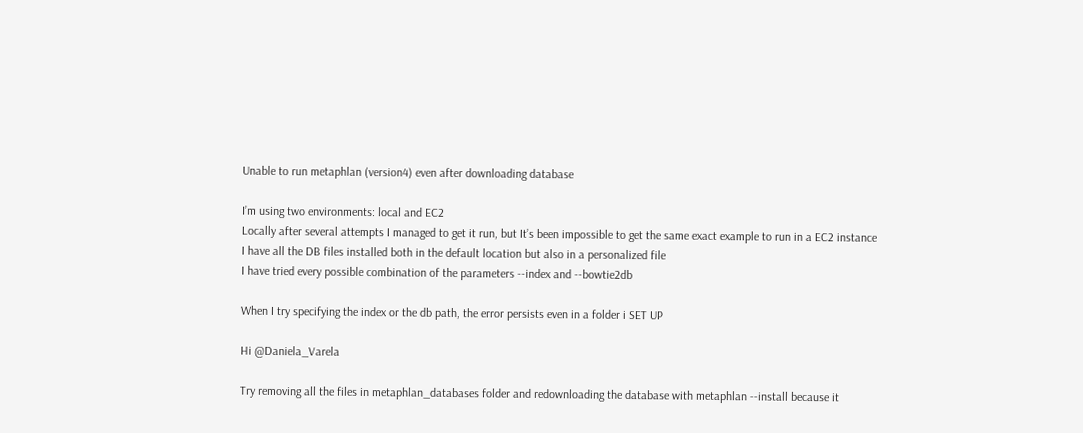Unable to run metaphlan (version4) even after downloading database

I’m using two environments: local and EC2
Locally after several attempts I managed to get it run, but It’s been impossible to get the same exact example to run in a EC2 instance
I have all the DB files installed both in the default location but also in a personalized file
I have tried every possible combination of the parameters --index and --bowtie2db

When I try specifying the index or the db path, the error persists even in a folder i SET UP

Hi @Daniela_Varela

Try removing all the files in metaphlan_databases folder and redownloading the database with metaphlan --install because it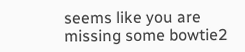seems like you are missing some bowtie2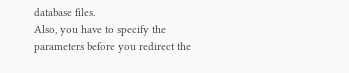database files.
Also, you have to specify the parameters before you redirect the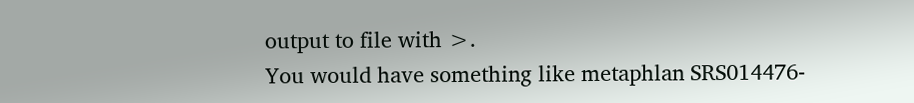output to file with >.
You would have something like metaphlan SRS014476-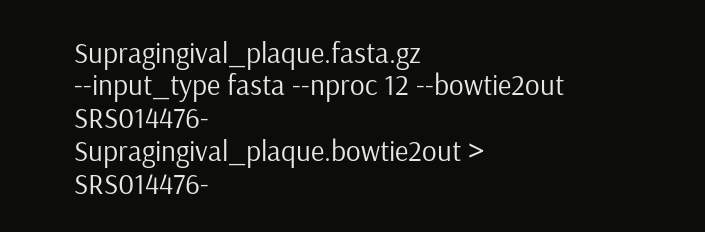Supragingival_plaque.fasta.gz --input_type fasta --nproc 12 --bowtie2out SRS014476-Supragingival_plaque.bowtie2out > SRS014476-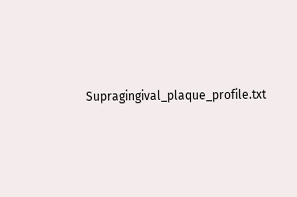Supragingival_plaque_profile.txt